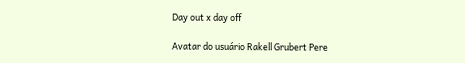Day out x day off

Avatar do usuário Rakell Grubert Pere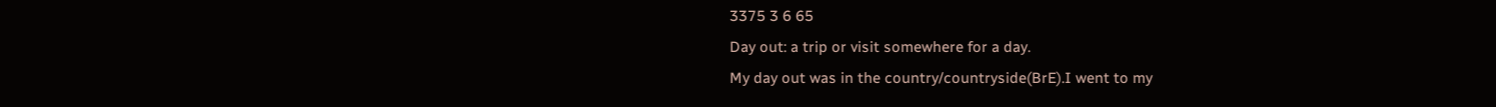3375 3 6 65
Day out: a trip or visit somewhere for a day.
My day out was in the country/countryside(BrE).I went to my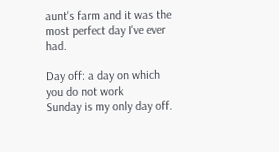aunt's farm and it was the most perfect day I've ever had.

Day off: a day on which you do not work
Sunday is my only day off.